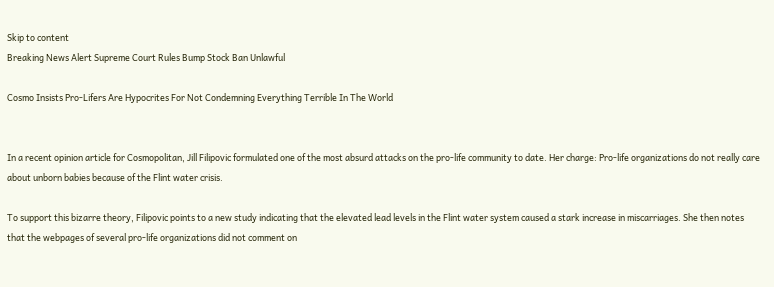Skip to content
Breaking News Alert Supreme Court Rules Bump Stock Ban Unlawful

Cosmo Insists Pro-Lifers Are Hypocrites For Not Condemning Everything Terrible In The World


In a recent opinion article for Cosmopolitan, Jill Filipovic formulated one of the most absurd attacks on the pro-life community to date. Her charge: Pro-life organizations do not really care about unborn babies because of the Flint water crisis.

To support this bizarre theory, Filipovic points to a new study indicating that the elevated lead levels in the Flint water system caused a stark increase in miscarriages. She then notes that the webpages of several pro-life organizations did not comment on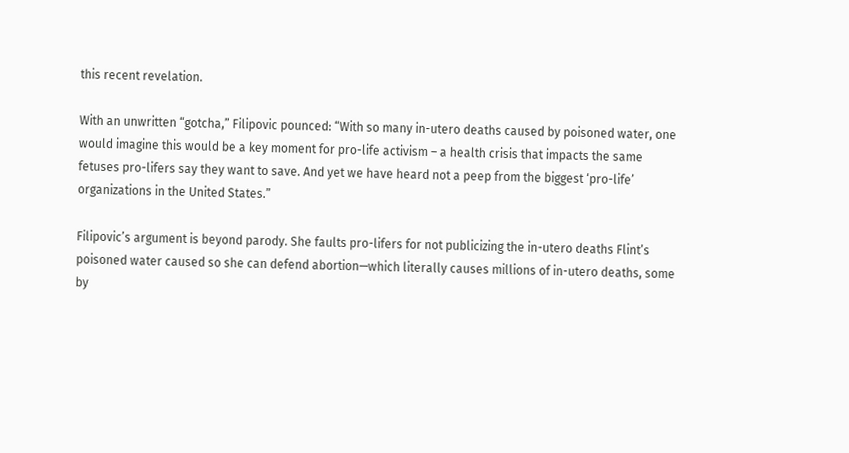this recent revelation.

With an unwritten “gotcha,” Filipovic pounced: “With so many in-utero deaths caused by poisoned water, one would imagine this would be a key moment for pro-life activism – a health crisis that impacts the same fetuses pro-lifers say they want to save. And yet we have heard not a peep from the biggest ‘pro-life’ organizations in the United States.”

Filipovic’s argument is beyond parody. She faults pro-lifers for not publicizing the in-utero deaths Flint’s poisoned water caused so she can defend abortion—which literally causes millions of in-utero deaths, some by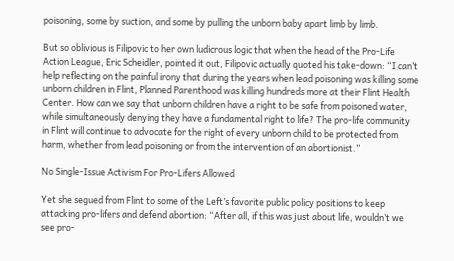poisoning, some by suction, and some by pulling the unborn baby apart limb by limb.

But so oblivious is Filipovic to her own ludicrous logic that when the head of the Pro-Life Action League, Eric Scheidler, pointed it out, Filipovic actually quoted his take-down: “I can’t help reflecting on the painful irony that during the years when lead poisoning was killing some unborn children in Flint, Planned Parenthood was killing hundreds more at their Flint Health Center. How can we say that unborn children have a right to be safe from poisoned water, while simultaneously denying they have a fundamental right to life? The pro-life community in Flint will continue to advocate for the right of every unborn child to be protected from harm, whether from lead poisoning or from the intervention of an abortionist.”

No Single-Issue Activism For Pro-Lifers Allowed

Yet she segued from Flint to some of the Left’s favorite public policy positions to keep attacking pro-lifers and defend abortion: “After all, if this was just about life, wouldn’t we see pro-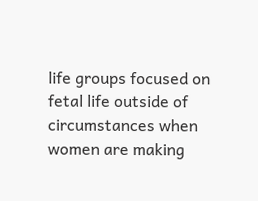life groups focused on fetal life outside of circumstances when women are making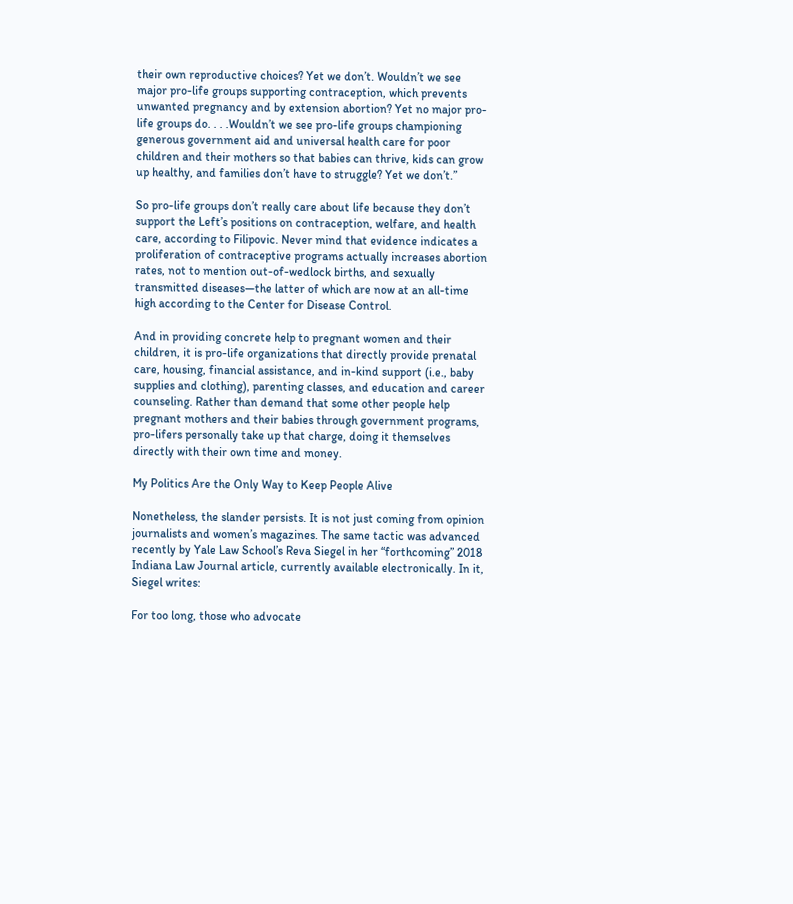their own reproductive choices? Yet we don’t. Wouldn’t we see major pro-life groups supporting contraception, which prevents unwanted pregnancy and by extension abortion? Yet no major pro-life groups do. . . .Wouldn’t we see pro-life groups championing generous government aid and universal health care for poor children and their mothers so that babies can thrive, kids can grow up healthy, and families don’t have to struggle? Yet we don’t.”

So pro-life groups don’t really care about life because they don’t support the Left’s positions on contraception, welfare, and health care, according to Filipovic. Never mind that evidence indicates a proliferation of contraceptive programs actually increases abortion rates, not to mention out-of-wedlock births, and sexually transmitted diseases—the latter of which are now at an all-time high according to the Center for Disease Control.

And in providing concrete help to pregnant women and their children, it is pro-life organizations that directly provide prenatal care, housing, financial assistance, and in-kind support (i.e., baby supplies and clothing), parenting classes, and education and career counseling. Rather than demand that some other people help pregnant mothers and their babies through government programs, pro-lifers personally take up that charge, doing it themselves directly with their own time and money.

My Politics Are the Only Way to Keep People Alive

Nonetheless, the slander persists. It is not just coming from opinion journalists and women’s magazines. The same tactic was advanced recently by Yale Law School’s Reva Siegel in her “forthcoming” 2018 Indiana Law Journal article, currently available electronically. In it, Siegel writes:

For too long, those who advocate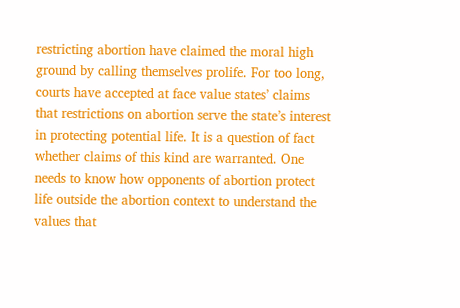restricting abortion have claimed the moral high ground by calling themselves prolife. For too long, courts have accepted at face value states’ claims that restrictions on abortion serve the state’s interest in protecting potential life. It is a question of fact whether claims of this kind are warranted. One needs to know how opponents of abortion protect life outside the abortion context to understand the values that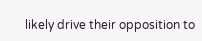likely drive their opposition to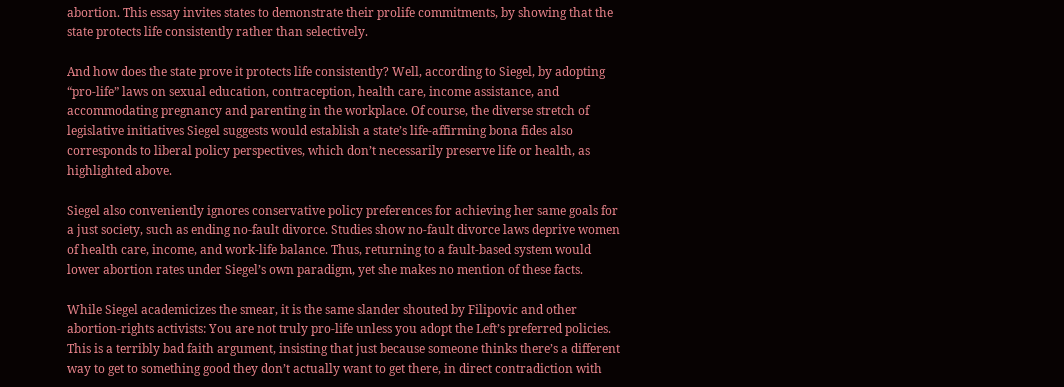abortion. This essay invites states to demonstrate their prolife commitments, by showing that the state protects life consistently rather than selectively.

And how does the state prove it protects life consistently? Well, according to Siegel, by adopting “pro-life” laws on sexual education, contraception, health care, income assistance, and accommodating pregnancy and parenting in the workplace. Of course, the diverse stretch of legislative initiatives Siegel suggests would establish a state’s life-affirming bona fides also corresponds to liberal policy perspectives, which don’t necessarily preserve life or health, as highlighted above.

Siegel also conveniently ignores conservative policy preferences for achieving her same goals for a just society, such as ending no-fault divorce. Studies show no-fault divorce laws deprive women of health care, income, and work-life balance. Thus, returning to a fault-based system would lower abortion rates under Siegel’s own paradigm, yet she makes no mention of these facts.

While Siegel academicizes the smear, it is the same slander shouted by Filipovic and other abortion-rights activists: You are not truly pro-life unless you adopt the Left’s preferred policies. This is a terribly bad faith argument, insisting that just because someone thinks there’s a different way to get to something good they don’t actually want to get there, in direct contradiction with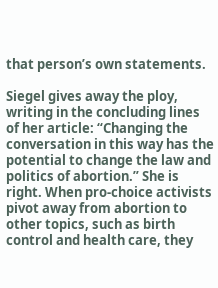that person’s own statements.

Siegel gives away the ploy, writing in the concluding lines of her article: “Changing the conversation in this way has the potential to change the law and politics of abortion.” She is right. When pro-choice activists pivot away from abortion to other topics, such as birth control and health care, they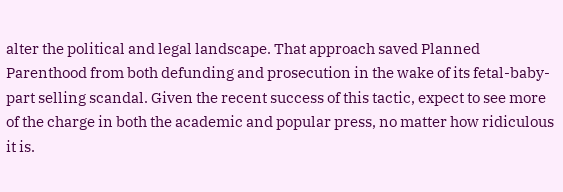alter the political and legal landscape. That approach saved Planned Parenthood from both defunding and prosecution in the wake of its fetal-baby-part selling scandal. Given the recent success of this tactic, expect to see more of the charge in both the academic and popular press, no matter how ridiculous it is.